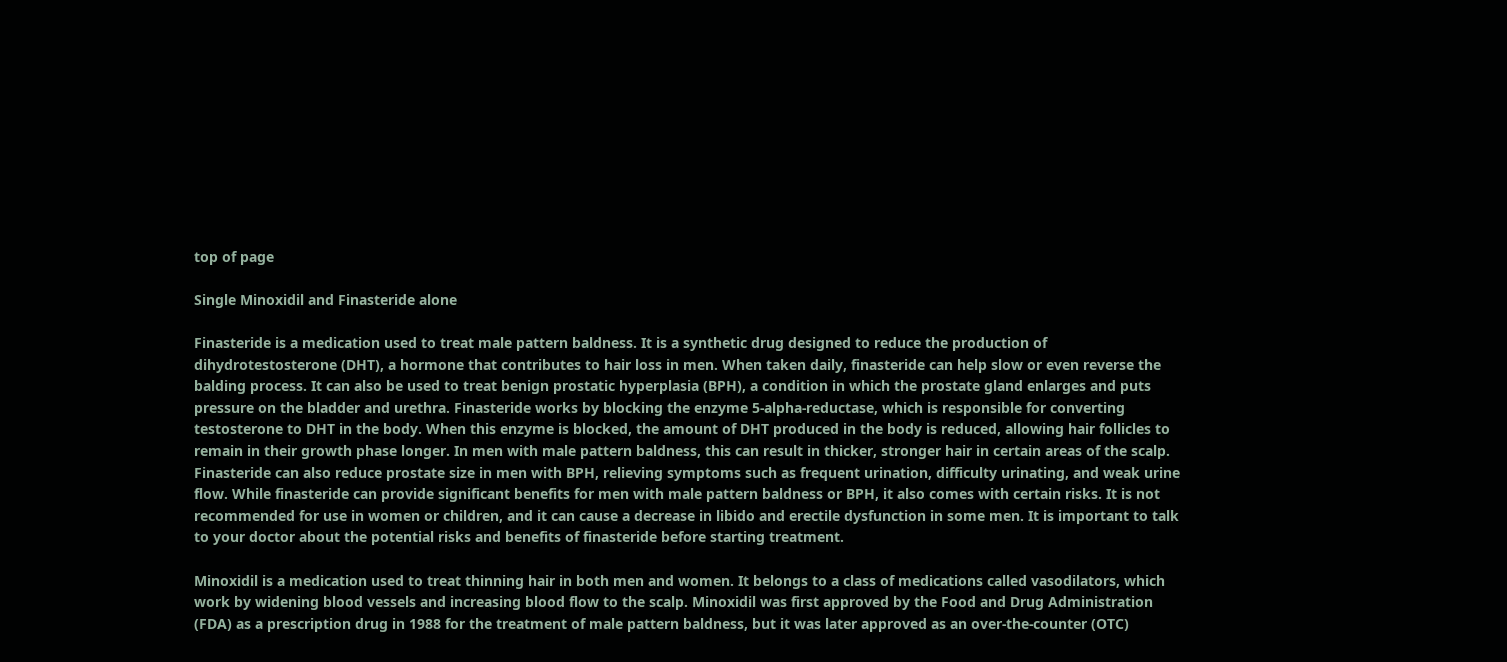top of page

Single Minoxidil and Finasteride alone

Finasteride is a medication used to treat male pattern baldness. It is a synthetic drug designed to reduce the production of dihydrotestosterone (DHT), a hormone that contributes to hair loss in men. When taken daily, finasteride can help slow or even reverse the balding process. It can also be used to treat benign prostatic hyperplasia (BPH), a condition in which the prostate gland enlarges and puts pressure on the bladder and urethra. Finasteride works by blocking the enzyme 5-alpha-reductase, which is responsible for converting testosterone to DHT in the body. When this enzyme is blocked, the amount of DHT produced in the body is reduced, allowing hair follicles to remain in their growth phase longer. In men with male pattern baldness, this can result in thicker, stronger hair in certain areas of the scalp. Finasteride can also reduce prostate size in men with BPH, relieving symptoms such as frequent urination, difficulty urinating, and weak urine flow. While finasteride can provide significant benefits for men with male pattern baldness or BPH, it also comes with certain risks. It is not recommended for use in women or children, and it can cause a decrease in libido and erectile dysfunction in some men. It is important to talk to your doctor about the potential risks and benefits of finasteride before starting treatment.

Minoxidil is a medication used to treat thinning hair in both men and women. It belongs to a class of medications called vasodilators, which work by widening blood vessels and increasing blood flow to the scalp. Minoxidil was first approved by the Food and Drug Administration (FDA) as a prescription drug in 1988 for the treatment of male pattern baldness, but it was later approved as an over-the-counter (OTC)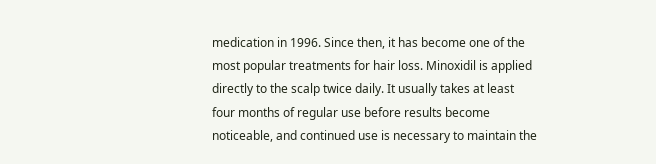medication in 1996. Since then, it has become one of the most popular treatments for hair loss. Minoxidil is applied directly to the scalp twice daily. It usually takes at least four months of regular use before results become noticeable, and continued use is necessary to maintain the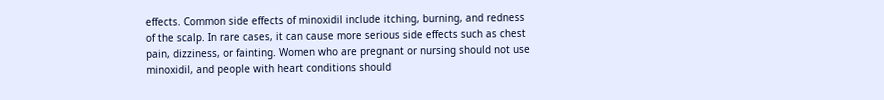effects. Common side effects of minoxidil include itching, burning, and redness of the scalp. In rare cases, it can cause more serious side effects such as chest pain, dizziness, or fainting. Women who are pregnant or nursing should not use minoxidil, and people with heart conditions should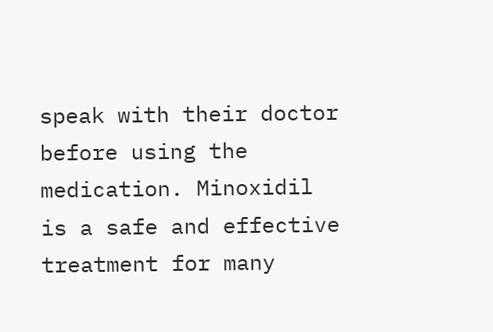speak with their doctor before using the medication. Minoxidil is a safe and effective treatment for many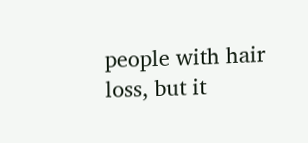people with hair loss, but it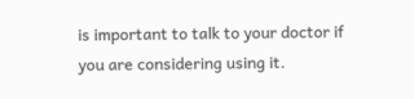is important to talk to your doctor if you are considering using it.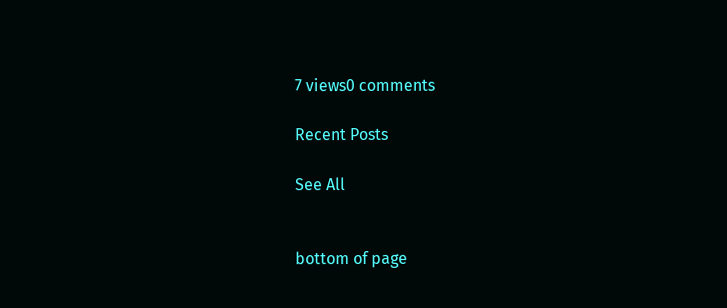7 views0 comments

Recent Posts

See All


bottom of page